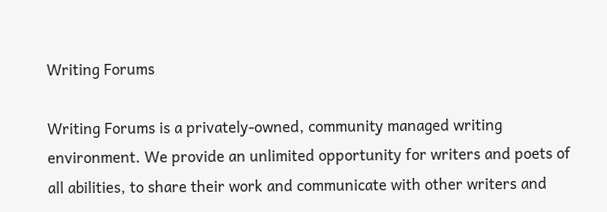Writing Forums

Writing Forums is a privately-owned, community managed writing environment. We provide an unlimited opportunity for writers and poets of all abilities, to share their work and communicate with other writers and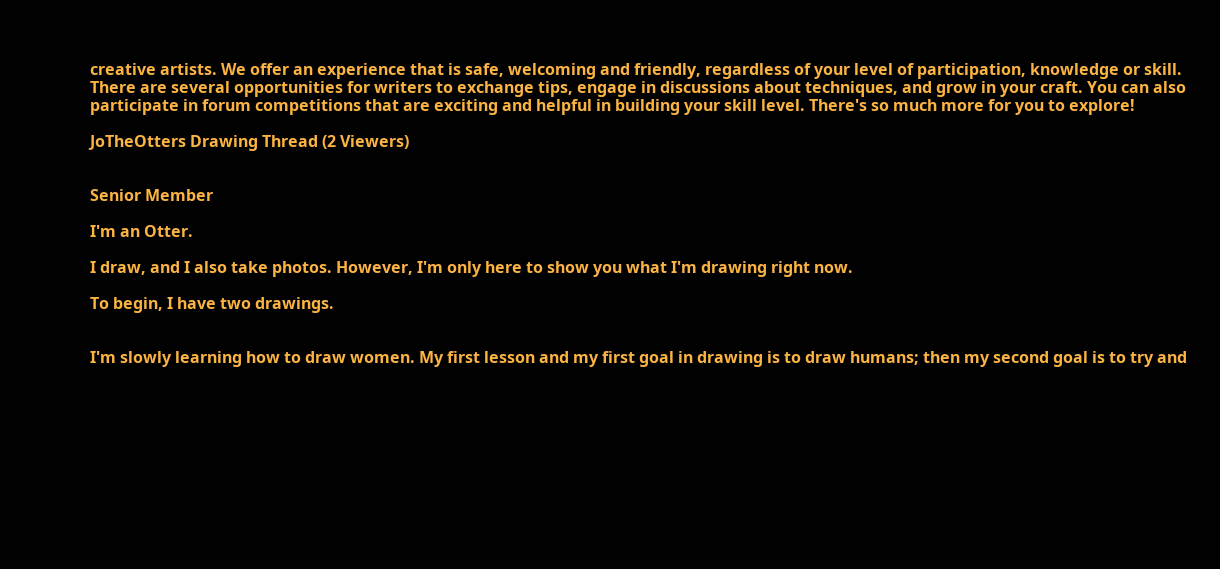creative artists. We offer an experience that is safe, welcoming and friendly, regardless of your level of participation, knowledge or skill. There are several opportunities for writers to exchange tips, engage in discussions about techniques, and grow in your craft. You can also participate in forum competitions that are exciting and helpful in building your skill level. There's so much more for you to explore!

JoTheOtters Drawing Thread (2 Viewers)


Senior Member

I'm an Otter.

I draw, and I also take photos. However, I'm only here to show you what I'm drawing right now.

To begin, I have two drawings.


I'm slowly learning how to draw women. My first lesson and my first goal in drawing is to draw humans; then my second goal is to try and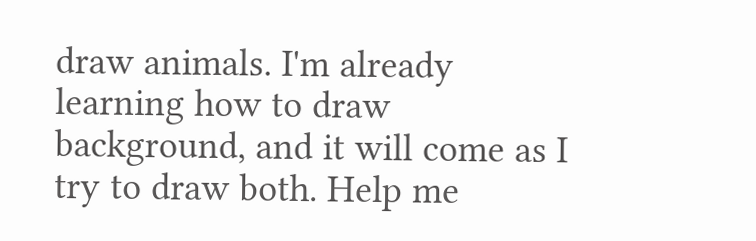draw animals. I'm already learning how to draw background, and it will come as I try to draw both. Help me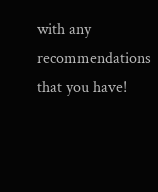with any recommendations that you have!